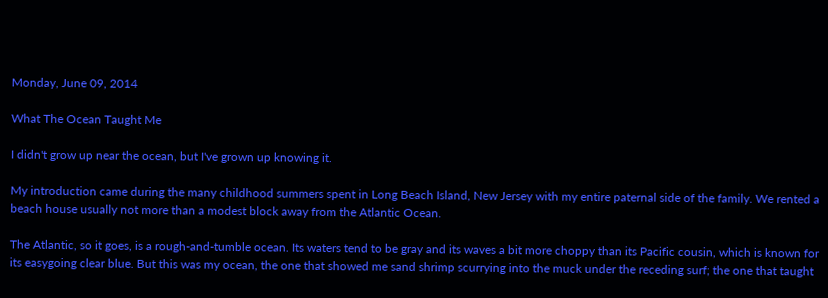Monday, June 09, 2014

What The Ocean Taught Me

I didn't grow up near the ocean, but I've grown up knowing it.

My introduction came during the many childhood summers spent in Long Beach Island, New Jersey with my entire paternal side of the family. We rented a beach house usually not more than a modest block away from the Atlantic Ocean.

The Atlantic, so it goes, is a rough-and-tumble ocean. Its waters tend to be gray and its waves a bit more choppy than its Pacific cousin, which is known for its easygoing clear blue. But this was my ocean, the one that showed me sand shrimp scurrying into the muck under the receding surf; the one that taught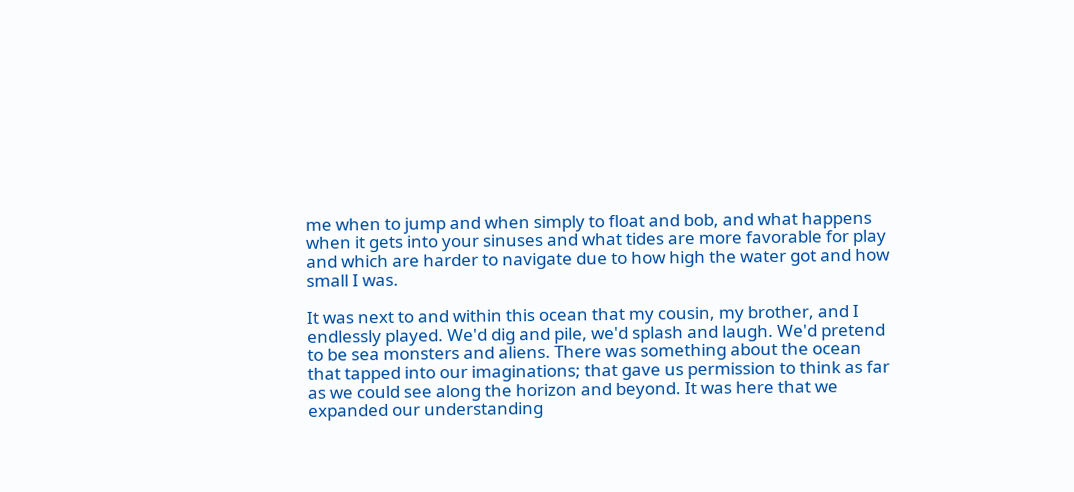me when to jump and when simply to float and bob, and what happens when it gets into your sinuses and what tides are more favorable for play and which are harder to navigate due to how high the water got and how small I was.

It was next to and within this ocean that my cousin, my brother, and I endlessly played. We'd dig and pile, we'd splash and laugh. We'd pretend to be sea monsters and aliens. There was something about the ocean that tapped into our imaginations; that gave us permission to think as far as we could see along the horizon and beyond. It was here that we expanded our understanding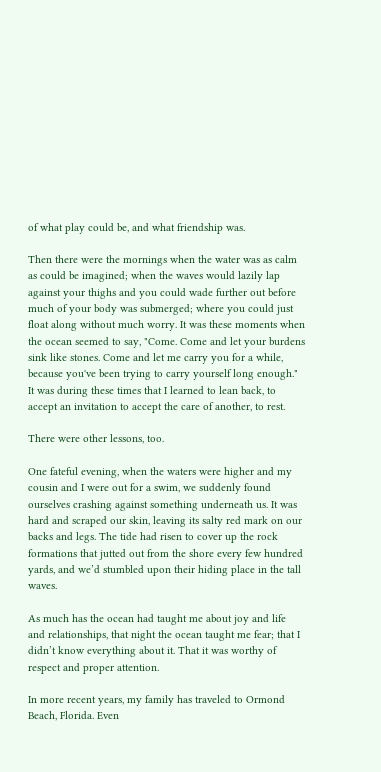of what play could be, and what friendship was.

Then there were the mornings when the water was as calm as could be imagined; when the waves would lazily lap against your thighs and you could wade further out before much of your body was submerged; where you could just float along without much worry. It was these moments when the ocean seemed to say, "Come. Come and let your burdens sink like stones. Come and let me carry you for a while, because you've been trying to carry yourself long enough." It was during these times that I learned to lean back, to accept an invitation to accept the care of another, to rest.

There were other lessons, too.

One fateful evening, when the waters were higher and my cousin and I were out for a swim, we suddenly found ourselves crashing against something underneath us. It was hard and scraped our skin, leaving its salty red mark on our backs and legs. The tide had risen to cover up the rock formations that jutted out from the shore every few hundred yards, and we’d stumbled upon their hiding place in the tall waves.

As much has the ocean had taught me about joy and life and relationships, that night the ocean taught me fear; that I didn’t know everything about it. That it was worthy of respect and proper attention.

In more recent years, my family has traveled to Ormond Beach, Florida. Even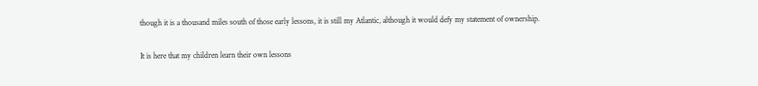though it is a thousand miles south of those early lessons, it is still my Atlantic, although it would defy my statement of ownership.

It is here that my children learn their own lessons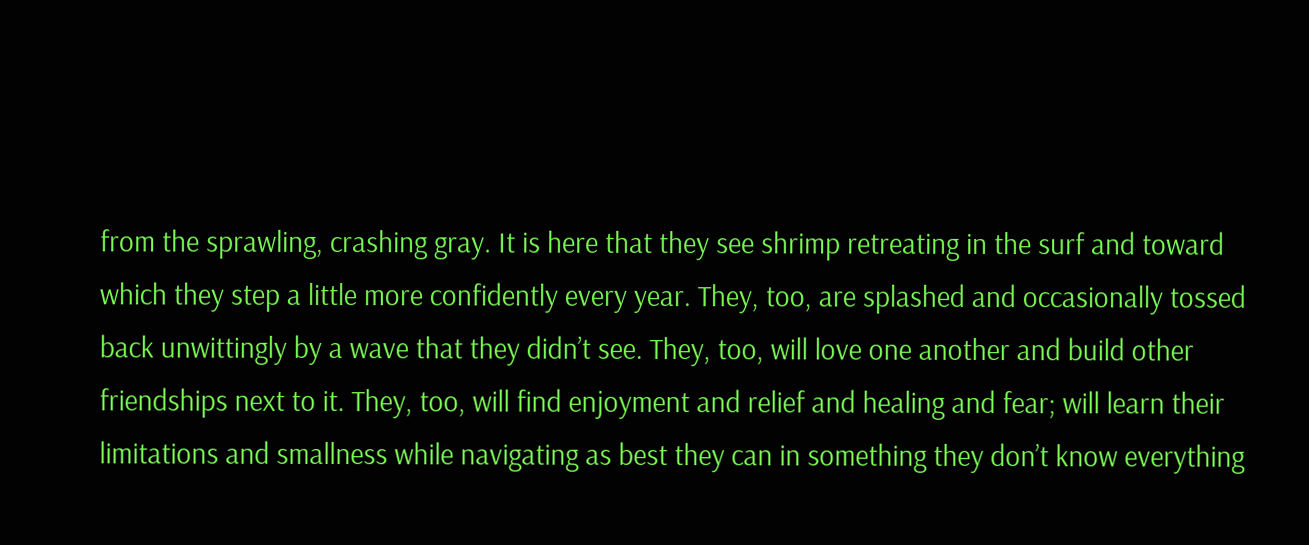from the sprawling, crashing gray. It is here that they see shrimp retreating in the surf and toward which they step a little more confidently every year. They, too, are splashed and occasionally tossed back unwittingly by a wave that they didn’t see. They, too, will love one another and build other friendships next to it. They, too, will find enjoyment and relief and healing and fear; will learn their limitations and smallness while navigating as best they can in something they don’t know everything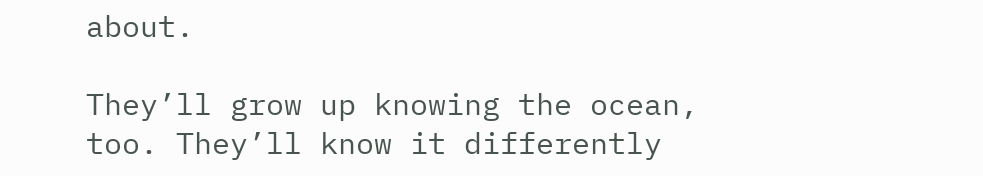about.

They’ll grow up knowing the ocean, too. They’ll know it differently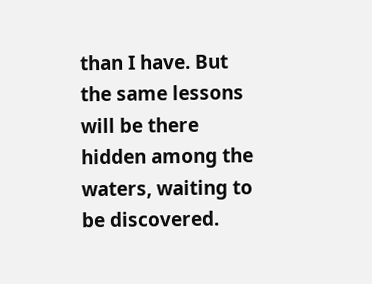than I have. But the same lessons will be there hidden among the waters, waiting to be discovered.